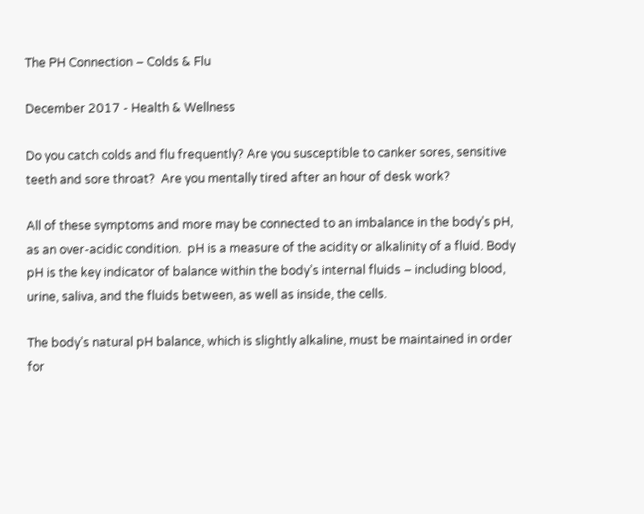The PH Connection – Colds & Flu

December 2017 - Health & Wellness

Do you catch colds and flu frequently? Are you susceptible to canker sores, sensitive teeth and sore throat?  Are you mentally tired after an hour of desk work?

All of these symptoms and more may be connected to an imbalance in the body’s pH, as an over-acidic condition.  pH is a measure of the acidity or alkalinity of a fluid. Body pH is the key indicator of balance within the body’s internal fluids – including blood, urine, saliva, and the fluids between, as well as inside, the cells.

The body’s natural pH balance, which is slightly alkaline, must be maintained in order for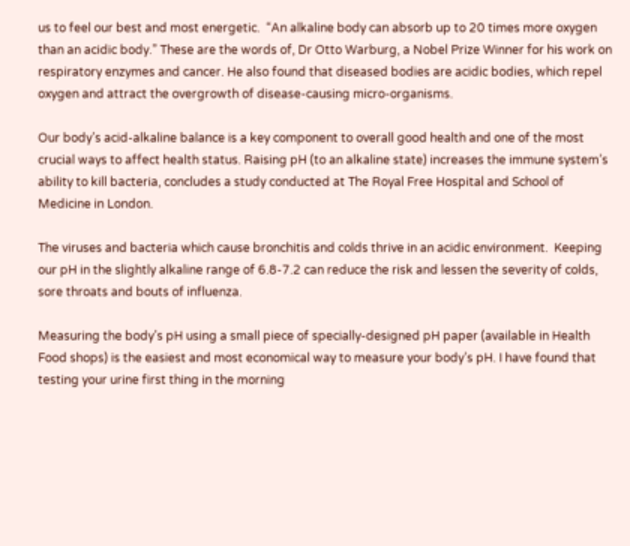us to feel our best and most energetic.  “An alkaline body can absorb up to 20 times more oxygen than an acidic body.” These are the words of, Dr Otto Warburg, a Nobel Prize Winner for his work on respiratory enzymes and cancer. He also found that diseased bodies are acidic bodies, which repel oxygen and attract the overgrowth of disease-causing micro-organisms.

Our body’s acid-alkaline balance is a key component to overall good health and one of the most crucial ways to affect health status. Raising pH (to an alkaline state) increases the immune system’s ability to kill bacteria, concludes a study conducted at The Royal Free Hospital and School of Medicine in London.

The viruses and bacteria which cause bronchitis and colds thrive in an acidic environment.  Keeping our pH in the slightly alkaline range of 6.8-7.2 can reduce the risk and lessen the severity of colds, sore throats and bouts of influenza.

Measuring the body’s pH using a small piece of specially-designed pH paper (available in Health Food shops) is the easiest and most economical way to measure your body’s pH. I have found that testing your urine first thing in the morning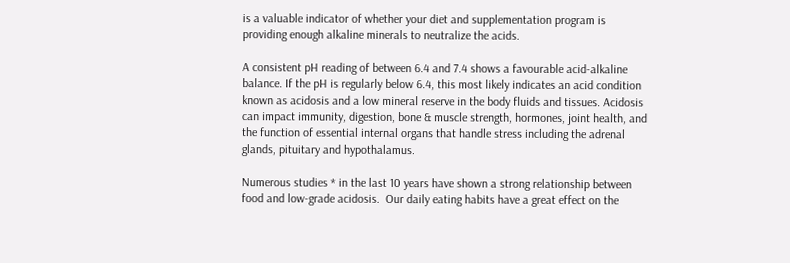is a valuable indicator of whether your diet and supplementation program is providing enough alkaline minerals to neutralize the acids.

A consistent pH reading of between 6.4 and 7.4 shows a favourable acid-alkaline balance. If the pH is regularly below 6.4, this most likely indicates an acid condition known as acidosis and a low mineral reserve in the body fluids and tissues. Acidosis can impact immunity, digestion, bone & muscle strength, hormones, joint health, and the function of essential internal organs that handle stress including the adrenal glands, pituitary and hypothalamus.

Numerous studies * in the last 10 years have shown a strong relationship between food and low-grade acidosis.  Our daily eating habits have a great effect on the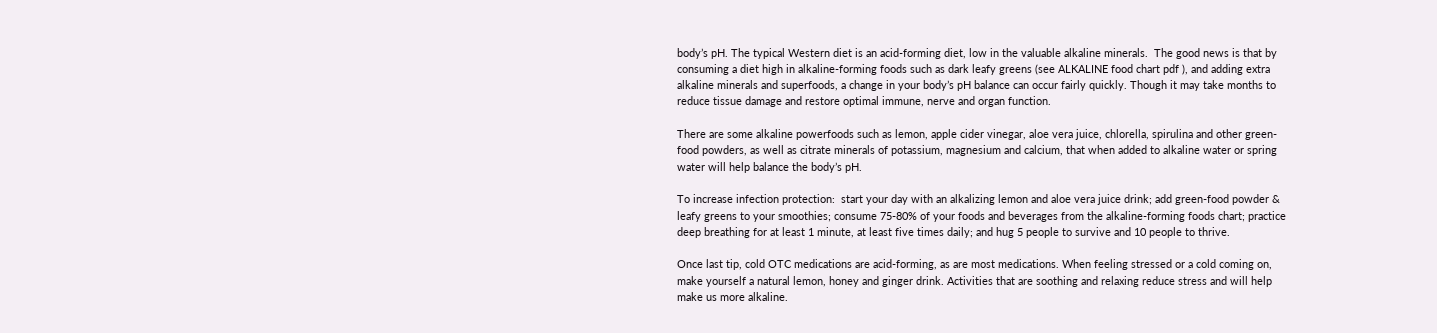body’s pH. The typical Western diet is an acid-forming diet, low in the valuable alkaline minerals.  The good news is that by consuming a diet high in alkaline-forming foods such as dark leafy greens (see ALKALINE food chart pdf ), and adding extra alkaline minerals and superfoods, a change in your body’s pH balance can occur fairly quickly. Though it may take months to reduce tissue damage and restore optimal immune, nerve and organ function.

There are some alkaline powerfoods such as lemon, apple cider vinegar, aloe vera juice, chlorella, spirulina and other green-food powders, as well as citrate minerals of potassium, magnesium and calcium, that when added to alkaline water or spring water will help balance the body’s pH.

To increase infection protection:  start your day with an alkalizing lemon and aloe vera juice drink; add green-food powder & leafy greens to your smoothies; consume 75-80% of your foods and beverages from the alkaline-forming foods chart; practice deep breathing for at least 1 minute, at least five times daily; and hug 5 people to survive and 10 people to thrive.

Once last tip, cold OTC medications are acid-forming, as are most medications. When feeling stressed or a cold coming on, make yourself a natural lemon, honey and ginger drink. Activities that are soothing and relaxing reduce stress and will help make us more alkaline.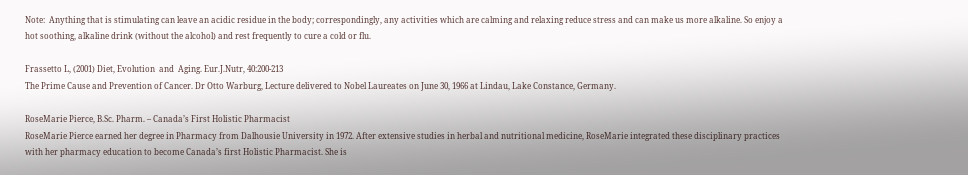Note:  Anything that is stimulating can leave an acidic residue in the body; correspondingly, any activities which are calming and relaxing reduce stress and can make us more alkaline. So enjoy a hot soothing, alkaline drink (without the alcohol) and rest frequently to cure a cold or flu.

Frassetto L, (2001) Diet, Evolution  and  Aging. Eur.J.Nutr, 40:200-213
The Prime Cause and Prevention of Cancer. Dr Otto Warburg, Lecture delivered to Nobel Laureates on June 30, 1966 at Lindau, Lake Constance, Germany.

RoseMarie Pierce, B.Sc. Pharm. – Canada’s First Holistic Pharmacist
RoseMarie Pierce earned her degree in Pharmacy from Dalhousie University in 1972. After extensive studies in herbal and nutritional medicine, RoseMarie integrated these disciplinary practices with her pharmacy education to become Canada’s first Holistic Pharmacist. She is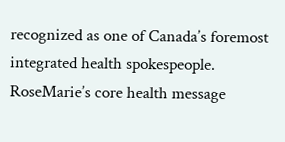recognized as one of Canada’s foremost integrated health spokespeople. RoseMarie’s core health message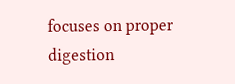focuses on proper digestion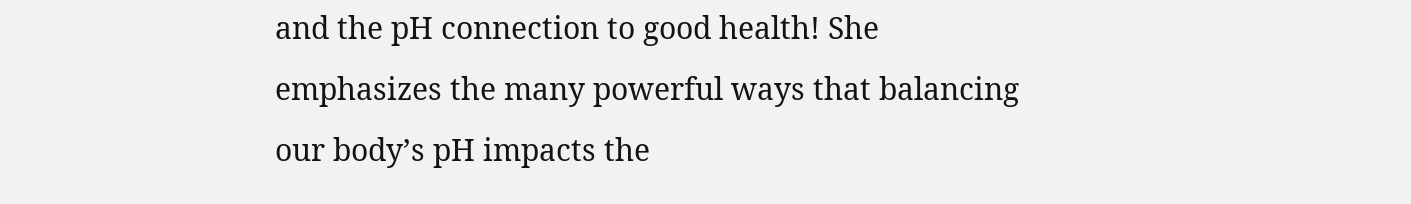and the pH connection to good health! She emphasizes the many powerful ways that balancing our body’s pH impacts the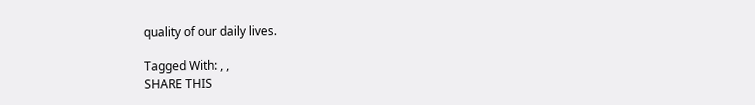quality of our daily lives.

Tagged With: , ,
SHARE THIS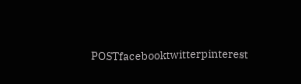POSTfacebooktwitterpinterest